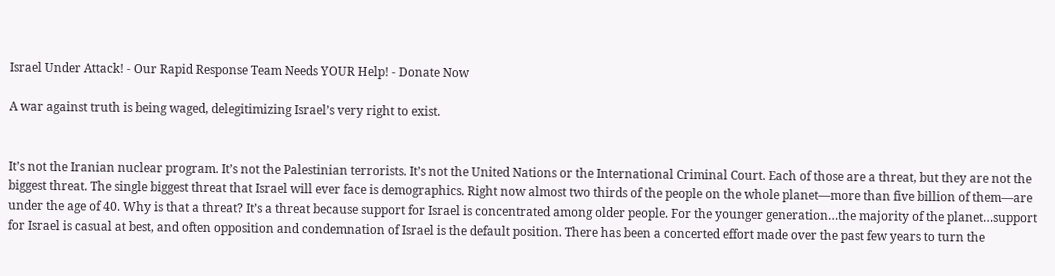Israel Under Attack! - Our Rapid Response Team Needs YOUR Help! - Donate Now

A war against truth is being waged, delegitimizing Israel’s very right to exist.


It’s not the Iranian nuclear program. It’s not the Palestinian terrorists. It’s not the United Nations or the International Criminal Court. Each of those are a threat, but they are not the biggest threat. The single biggest threat that Israel will ever face is demographics. Right now almost two thirds of the people on the whole planet—more than five billion of them—are under the age of 40. Why is that a threat? It’s a threat because support for Israel is concentrated among older people. For the younger generation…the majority of the planet…support for Israel is casual at best, and often opposition and condemnation of Israel is the default position. There has been a concerted effort made over the past few years to turn the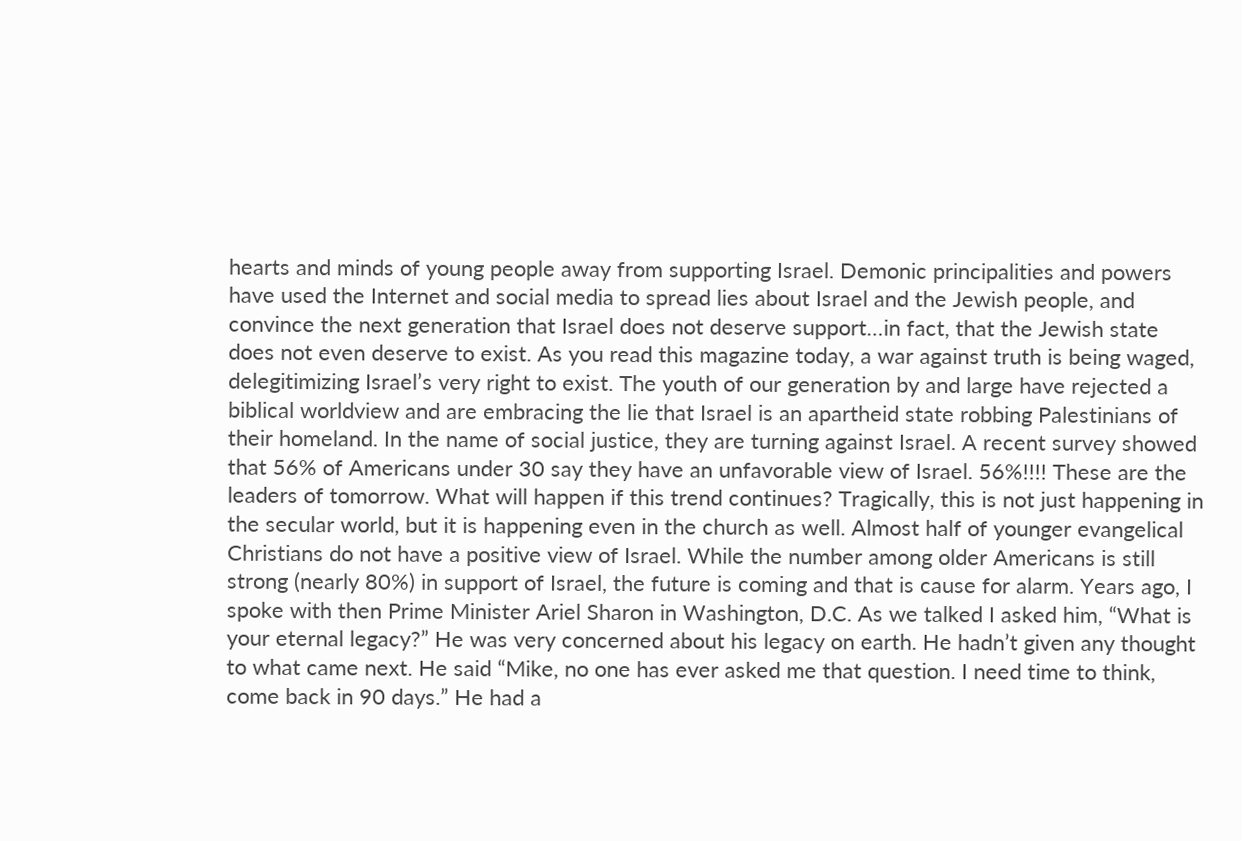hearts and minds of young people away from supporting Israel. Demonic principalities and powers have used the Internet and social media to spread lies about Israel and the Jewish people, and convince the next generation that Israel does not deserve support…in fact, that the Jewish state does not even deserve to exist. As you read this magazine today, a war against truth is being waged, delegitimizing Israel’s very right to exist. The youth of our generation by and large have rejected a biblical worldview and are embracing the lie that Israel is an apartheid state robbing Palestinians of their homeland. In the name of social justice, they are turning against Israel. A recent survey showed that 56% of Americans under 30 say they have an unfavorable view of Israel. 56%!!!! These are the leaders of tomorrow. What will happen if this trend continues? Tragically, this is not just happening in the secular world, but it is happening even in the church as well. Almost half of younger evangelical Christians do not have a positive view of Israel. While the number among older Americans is still strong (nearly 80%) in support of Israel, the future is coming and that is cause for alarm. Years ago, I spoke with then Prime Minister Ariel Sharon in Washington, D.C. As we talked I asked him, “What is your eternal legacy?” He was very concerned about his legacy on earth. He hadn’t given any thought to what came next. He said “Mike, no one has ever asked me that question. I need time to think, come back in 90 days.” He had a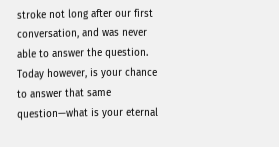stroke not long after our first conversation, and was never able to answer the question. Today however, is your chance to answer that same question—what is your eternal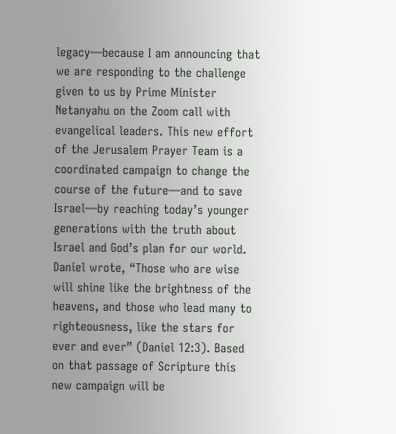legacy—because I am announcing that we are responding to the challenge given to us by Prime Minister Netanyahu on the Zoom call with evangelical leaders. This new effort of the Jerusalem Prayer Team is a coordinated campaign to change the course of the future—and to save Israel—by reaching today’s younger generations with the truth about Israel and God’s plan for our world. Daniel wrote, “Those who are wise will shine like the brightness of the heavens, and those who lead many to righteousness, like the stars for ever and ever” (Daniel 12:3). Based on that passage of Scripture this new campaign will be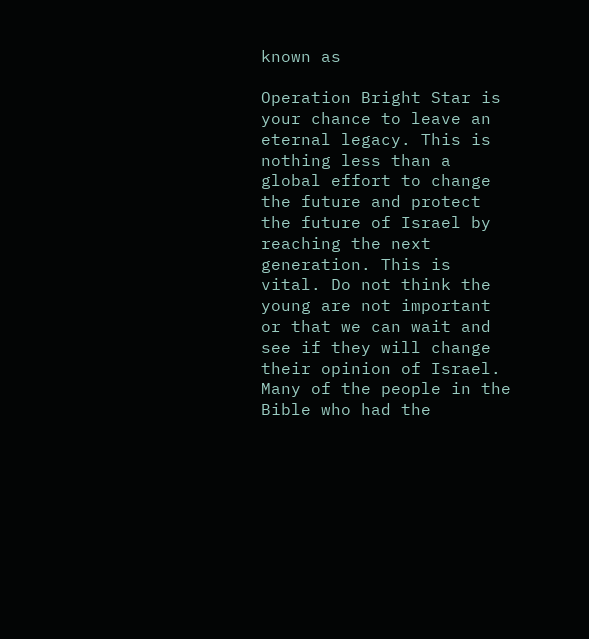known as

Operation Bright Star is your chance to leave an eternal legacy. This is nothing less than a global effort to change the future and protect the future of Israel by reaching the next generation. This is vital. Do not think the young are not important or that we can wait and see if they will change their opinion of Israel. Many of the people in the Bible who had the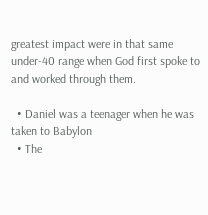greatest impact were in that same under-40 range when God first spoke to and worked through them.

  • Daniel was a teenager when he was taken to Babylon
  • The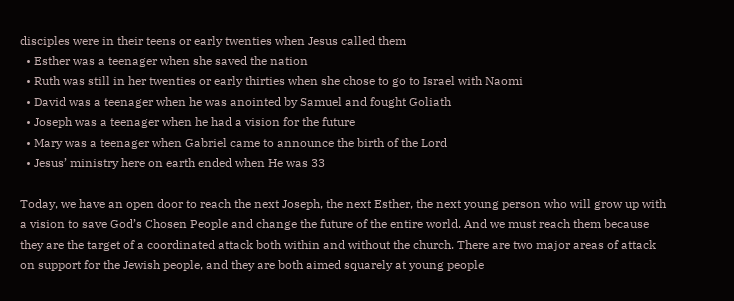disciples were in their teens or early twenties when Jesus called them
  • Esther was a teenager when she saved the nation
  • Ruth was still in her twenties or early thirties when she chose to go to Israel with Naomi
  • David was a teenager when he was anointed by Samuel and fought Goliath
  • Joseph was a teenager when he had a vision for the future
  • Mary was a teenager when Gabriel came to announce the birth of the Lord
  • Jesus’ ministry here on earth ended when He was 33

Today, we have an open door to reach the next Joseph, the next Esther, the next young person who will grow up with a vision to save God’s Chosen People and change the future of the entire world. And we must reach them because they are the target of a coordinated attack both within and without the church. There are two major areas of attack on support for the Jewish people, and they are both aimed squarely at young people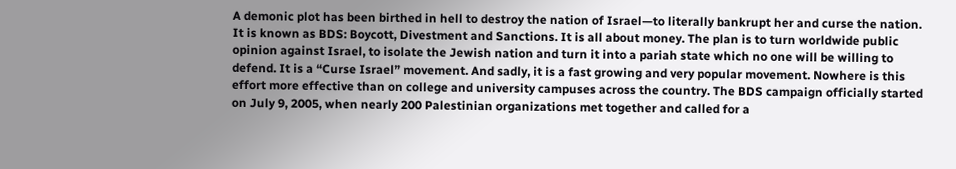A demonic plot has been birthed in hell to destroy the nation of Israel—to literally bankrupt her and curse the nation. It is known as BDS: Boycott, Divestment and Sanctions. It is all about money. The plan is to turn worldwide public opinion against Israel, to isolate the Jewish nation and turn it into a pariah state which no one will be willing to defend. It is a “Curse Israel” movement. And sadly, it is a fast growing and very popular movement. Nowhere is this effort more effective than on college and university campuses across the country. The BDS campaign officially started on July 9, 2005, when nearly 200 Palestinian organizations met together and called for a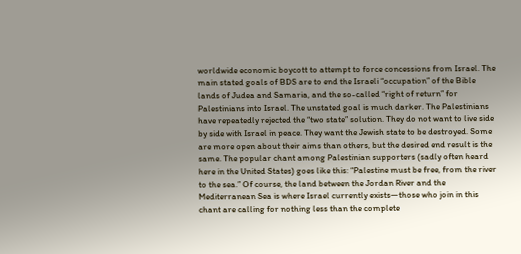worldwide economic boycott to attempt to force concessions from Israel. The main stated goals of BDS are to end the Israeli “occupation” of the Bible lands of Judea and Samaria, and the so-called “right of return” for Palestinians into Israel. The unstated goal is much darker. The Palestinians have repeatedly rejected the “two state” solution. They do not want to live side by side with Israel in peace. They want the Jewish state to be destroyed. Some are more open about their aims than others, but the desired end result is the same. The popular chant among Palestinian supporters (sadly often heard here in the United States) goes like this: “Palestine must be free, from the river to the sea.” Of course, the land between the Jordan River and the Mediterranean Sea is where Israel currently exists—those who join in this chant are calling for nothing less than the complete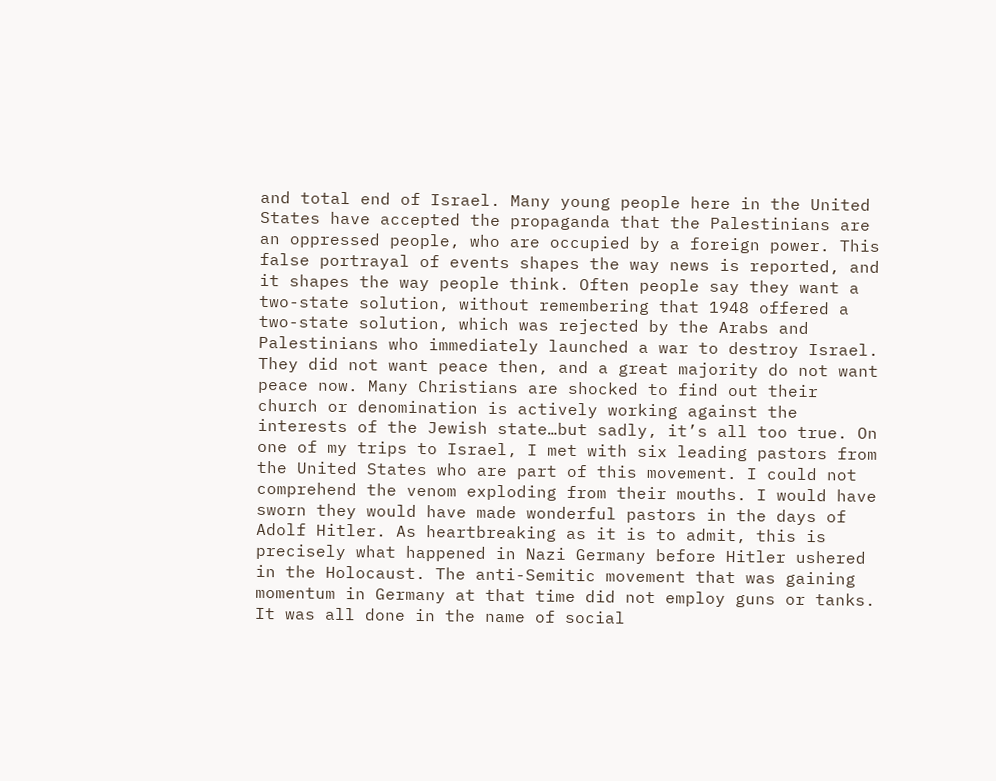and total end of Israel. Many young people here in the United States have accepted the propaganda that the Palestinians are an oppressed people, who are occupied by a foreign power. This false portrayal of events shapes the way news is reported, and it shapes the way people think. Often people say they want a two-state solution, without remembering that 1948 offered a two-state solution, which was rejected by the Arabs and Palestinians who immediately launched a war to destroy Israel. They did not want peace then, and a great majority do not want peace now. Many Christians are shocked to find out their church or denomination is actively working against the interests of the Jewish state…but sadly, it’s all too true. On one of my trips to Israel, I met with six leading pastors from the United States who are part of this movement. I could not comprehend the venom exploding from their mouths. I would have sworn they would have made wonderful pastors in the days of Adolf Hitler. As heartbreaking as it is to admit, this is precisely what happened in Nazi Germany before Hitler ushered in the Holocaust. The anti-Semitic movement that was gaining momentum in Germany at that time did not employ guns or tanks. It was all done in the name of social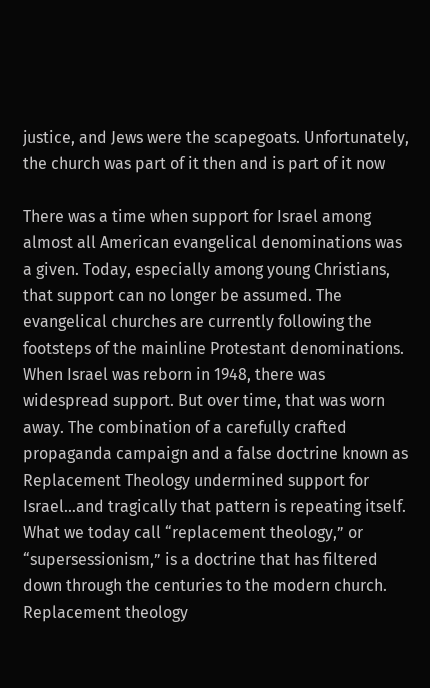justice, and Jews were the scapegoats. Unfortunately, the church was part of it then and is part of it now

There was a time when support for Israel among almost all American evangelical denominations was a given. Today, especially among young Christians, that support can no longer be assumed. The evangelical churches are currently following the footsteps of the mainline Protestant denominations. When Israel was reborn in 1948, there was widespread support. But over time, that was worn away. The combination of a carefully crafted propaganda campaign and a false doctrine known as Replacement Theology undermined support for Israel…and tragically that pattern is repeating itself. What we today call “replacement theology,” or “supersessionism,” is a doctrine that has filtered down through the centuries to the modern church. Replacement theology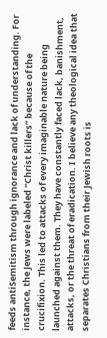feeds antiSemitism through ignorance and lack of understanding. For instance, the Jews were labeled “Christ killers” because of the crucifixion. This led to attacks of every imaginable nature being launched against them. They have constantly faced lack, banishment, attacks, or the threat of eradication. I believe any theological idea that separates Christians from their Jewish roots is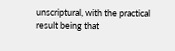unscriptural, with the practical result being that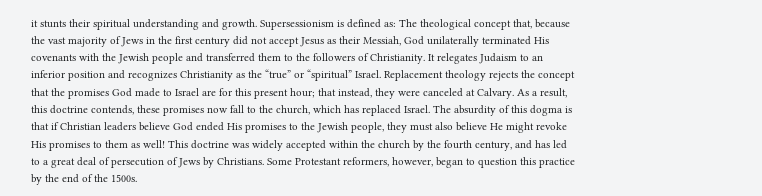it stunts their spiritual understanding and growth. Supersessionism is defined as: The theological concept that, because the vast majority of Jews in the first century did not accept Jesus as their Messiah, God unilaterally terminated His covenants with the Jewish people and transferred them to the followers of Christianity. It relegates Judaism to an inferior position and recognizes Christianity as the “true” or “spiritual” Israel. Replacement theology rejects the concept that the promises God made to Israel are for this present hour; that instead, they were canceled at Calvary. As a result, this doctrine contends, these promises now fall to the church, which has replaced Israel. The absurdity of this dogma is that if Christian leaders believe God ended His promises to the Jewish people, they must also believe He might revoke His promises to them as well! This doctrine was widely accepted within the church by the fourth century, and has led to a great deal of persecution of Jews by Christians. Some Protestant reformers, however, began to question this practice by the end of the 1500s.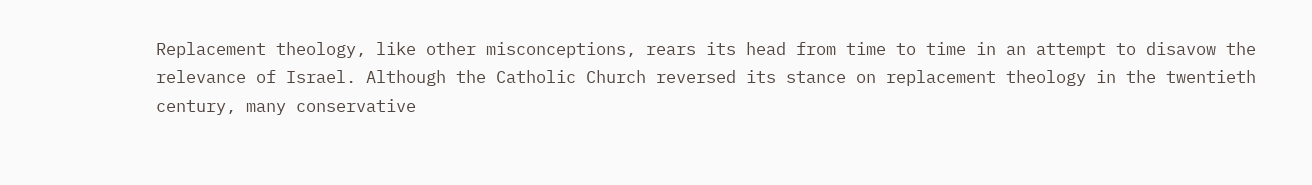Replacement theology, like other misconceptions, rears its head from time to time in an attempt to disavow the relevance of Israel. Although the Catholic Church reversed its stance on replacement theology in the twentieth century, many conservative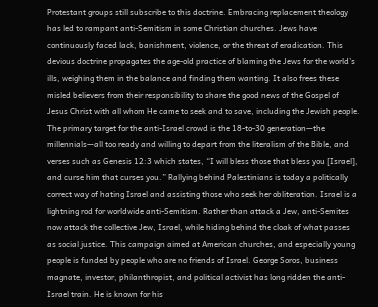Protestant groups still subscribe to this doctrine. Embracing replacement theology has led to rampant anti-Semitism in some Christian churches. Jews have continuously faced lack, banishment, violence, or the threat of eradication. This devious doctrine propagates the age-old practice of blaming the Jews for the world’s ills, weighing them in the balance and finding them wanting. It also frees these misled believers from their responsibility to share the good news of the Gospel of Jesus Christ with all whom He came to seek and to save, including the Jewish people. The primary target for the anti-Israel crowd is the 18-to-30 generation—the millennials—all too ready and willing to depart from the literalism of the Bible, and verses such as Genesis 12:3 which states, “I will bless those that bless you [Israel], and curse him that curses you.” Rallying behind Palestinians is today a politically correct way of hating Israel and assisting those who seek her obliteration. Israel is a lightning rod for worldwide anti-Semitism. Rather than attack a Jew, anti-Semites now attack the collective Jew, Israel, while hiding behind the cloak of what passes as social justice. This campaign aimed at American churches, and especially young people is funded by people who are no friends of Israel. George Soros, business magnate, investor, philanthropist, and political activist has long ridden the anti-Israel train. He is known for his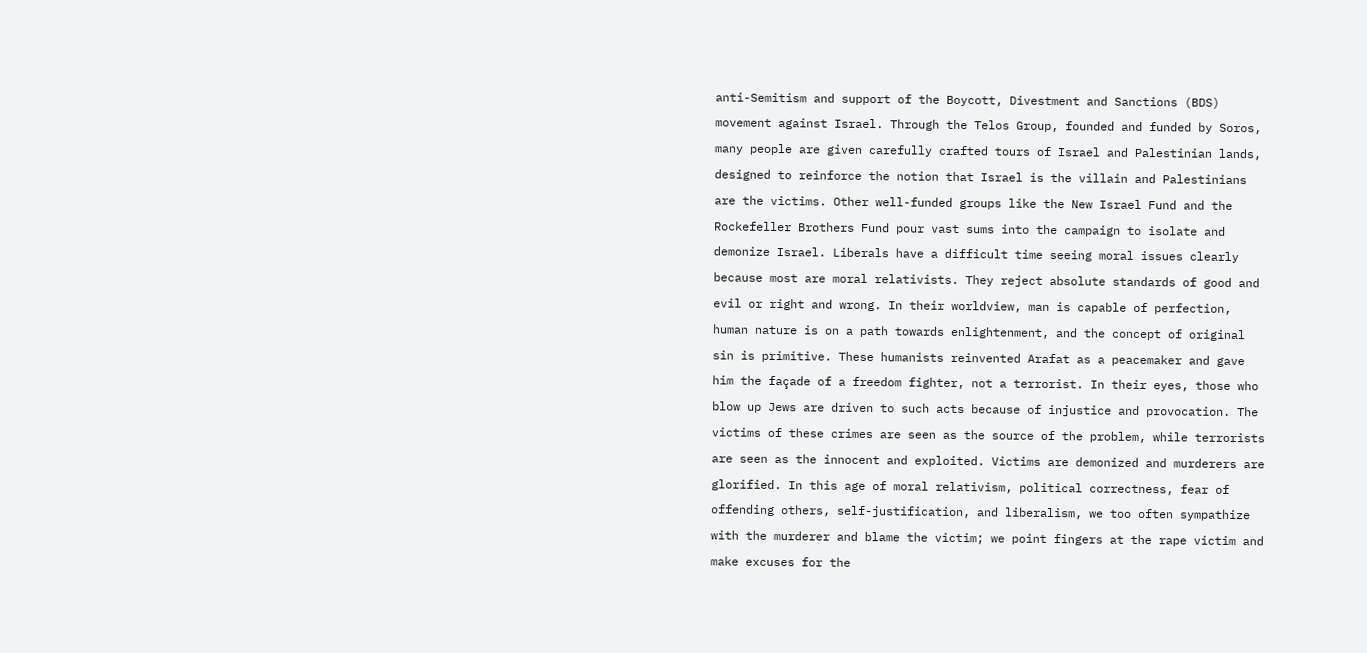anti-Semitism and support of the Boycott, Divestment and Sanctions (BDS) movement against Israel. Through the Telos Group, founded and funded by Soros, many people are given carefully crafted tours of Israel and Palestinian lands, designed to reinforce the notion that Israel is the villain and Palestinians are the victims. Other well-funded groups like the New Israel Fund and the Rockefeller Brothers Fund pour vast sums into the campaign to isolate and demonize Israel. Liberals have a difficult time seeing moral issues clearly because most are moral relativists. They reject absolute standards of good and evil or right and wrong. In their worldview, man is capable of perfection, human nature is on a path towards enlightenment, and the concept of original sin is primitive. These humanists reinvented Arafat as a peacemaker and gave him the façade of a freedom fighter, not a terrorist. In their eyes, those who blow up Jews are driven to such acts because of injustice and provocation. The victims of these crimes are seen as the source of the problem, while terrorists are seen as the innocent and exploited. Victims are demonized and murderers are glorified. In this age of moral relativism, political correctness, fear of offending others, self-justification, and liberalism, we too often sympathize with the murderer and blame the victim; we point fingers at the rape victim and make excuses for the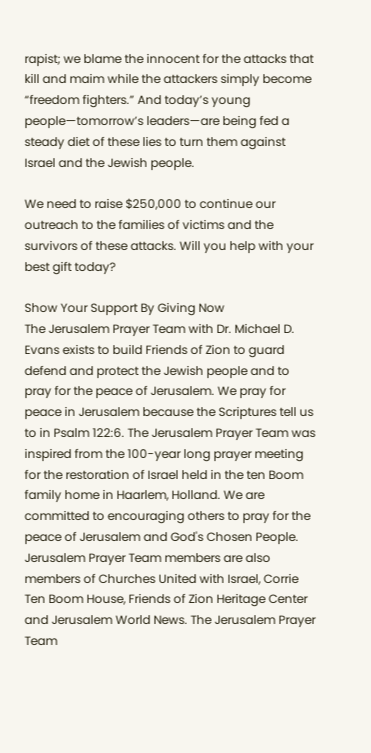rapist; we blame the innocent for the attacks that kill and maim while the attackers simply become “freedom fighters.” And today’s young people—tomorrow’s leaders—are being fed a steady diet of these lies to turn them against Israel and the Jewish people.

We need to raise $250,000 to continue our outreach to the families of victims and the survivors of these attacks. Will you help with your best gift today?

Show Your Support By Giving Now
The Jerusalem Prayer Team with Dr. Michael D. Evans exists to build Friends of Zion to guard defend and protect the Jewish people and to pray for the peace of Jerusalem. We pray for peace in Jerusalem because the Scriptures tell us to in Psalm 122:6. The Jerusalem Prayer Team was inspired from the 100-year long prayer meeting for the restoration of Israel held in the ten Boom family home in Haarlem, Holland. We are committed to encouraging others to pray for the peace of Jerusalem and God's Chosen People. Jerusalem Prayer Team members are also members of Churches United with Israel, Corrie Ten Boom House, Friends of Zion Heritage Center and Jerusalem World News. The Jerusalem Prayer Team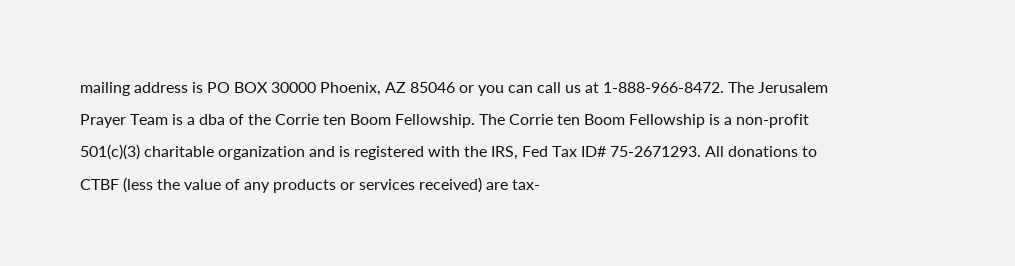mailing address is PO BOX 30000 Phoenix, AZ 85046 or you can call us at 1-888-966-8472. The Jerusalem Prayer Team is a dba of the Corrie ten Boom Fellowship. The Corrie ten Boom Fellowship is a non-profit 501(c)(3) charitable organization and is registered with the IRS, Fed Tax ID# 75-2671293. All donations to CTBF (less the value of any products or services received) are tax-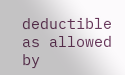deductible as allowed by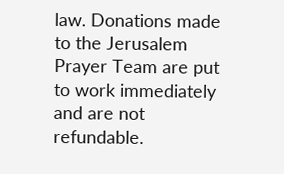law. Donations made to the Jerusalem Prayer Team are put to work immediately and are not refundable.